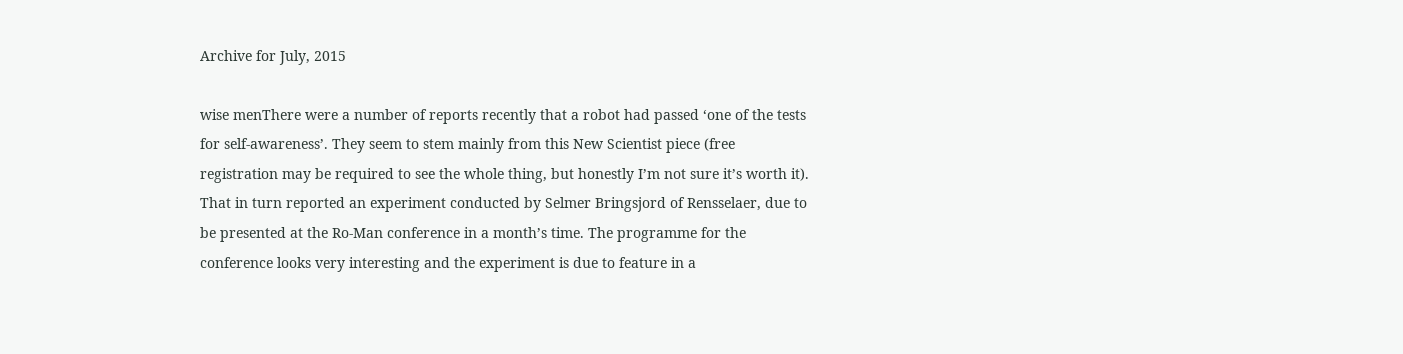Archive for July, 2015

wise menThere were a number of reports recently that a robot had passed ‘one of the tests for self-awareness’. They seem to stem mainly from this New Scientist piece (free registration may be required to see the whole thing, but honestly I’m not sure it’s worth it). That in turn reported an experiment conducted by Selmer Bringsjord of Rensselaer, due to be presented at the Ro-Man conference in a month’s time. The programme for the conference looks very interesting and the experiment is due to feature in a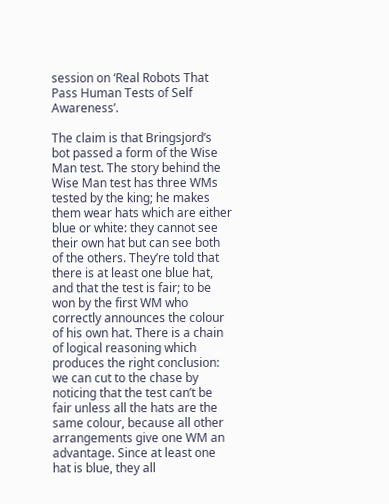session on ‘Real Robots That Pass Human Tests of Self Awareness’.

The claim is that Bringsjord’s bot passed a form of the Wise Man test. The story behind the Wise Man test has three WMs tested by the king; he makes them wear hats which are either blue or white: they cannot see their own hat but can see both of the others. They’re told that there is at least one blue hat, and that the test is fair; to be won by the first WM who correctly announces the colour of his own hat. There is a chain of logical reasoning which produces the right conclusion: we can cut to the chase by noticing that the test can’t be fair unless all the hats are the same colour, because all other arrangements give one WM an advantage. Since at least one hat is blue, they all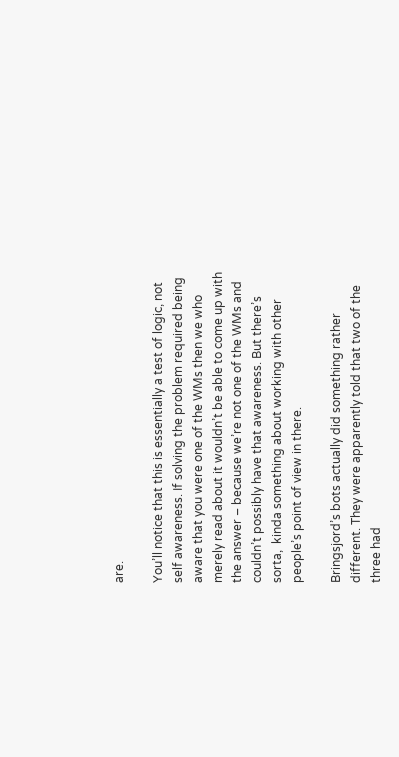are.

You’ll notice that this is essentially a test of logic, not self awareness. If solving the problem required being aware that you were one of the WMs then we who merely read about it wouldn’t be able to come up with the answer – because we’re not one of the WMs and couldn’t possibly have that awareness. But there’s sorta,  kinda something about working with other people’s point of view in there.

Bringsjord’s bots actually did something rather different. They were apparently told that two of the three had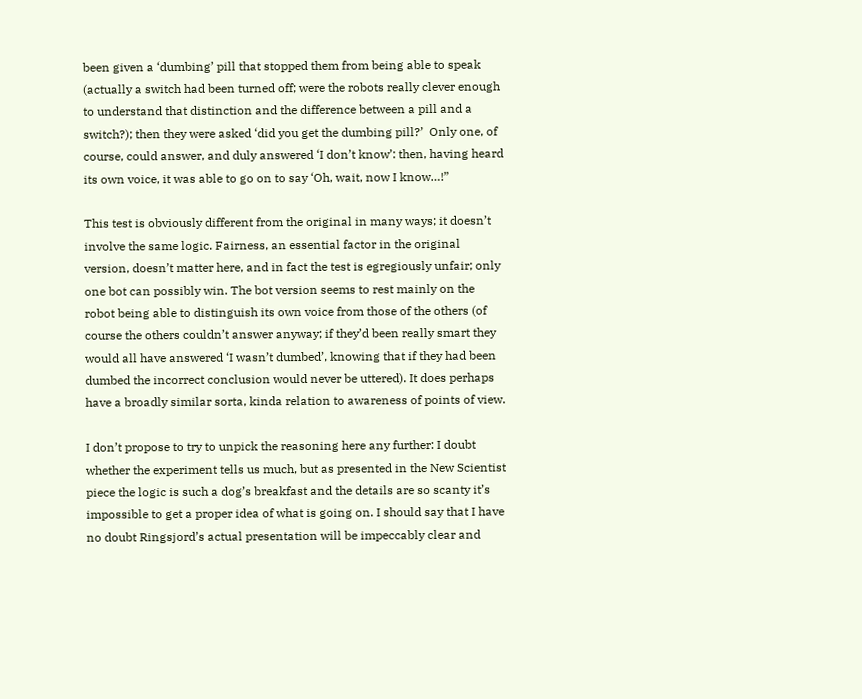been given a ‘dumbing’ pill that stopped them from being able to speak (actually a switch had been turned off; were the robots really clever enough to understand that distinction and the difference between a pill and a switch?); then they were asked ‘did you get the dumbing pill?’  Only one, of course, could answer, and duly answered ‘I don’t know’: then, having heard its own voice, it was able to go on to say ‘Oh, wait, now I know…!”

This test is obviously different from the original in many ways; it doesn’t involve the same logic. Fairness, an essential factor in the original version, doesn’t matter here, and in fact the test is egregiously unfair; only one bot can possibly win. The bot version seems to rest mainly on the robot being able to distinguish its own voice from those of the others (of course the others couldn’t answer anyway; if they’d been really smart they would all have answered ‘I wasn’t dumbed’, knowing that if they had been dumbed the incorrect conclusion would never be uttered). It does perhaps have a broadly similar sorta, kinda relation to awareness of points of view.

I don’t propose to try to unpick the reasoning here any further: I doubt whether the experiment tells us much, but as presented in the New Scientist piece the logic is such a dog’s breakfast and the details are so scanty it’s impossible to get a proper idea of what is going on. I should say that I have no doubt Ringsjord’s actual presentation will be impeccably clear and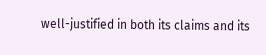well-justified in both its claims and its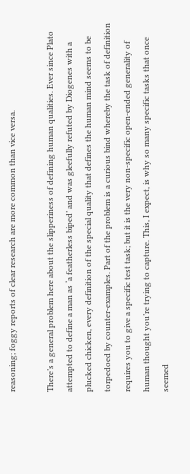reasoning; foggy reports of clear research are more common than vice versa.

There’s a general problem here about the slipperiness of defining human qualities. Ever since Plato attempted to define a man as ‘a featherless biped’ and was gleefully refuted by Diogenes with a plucked chicken, every definition of the special quality that defines the human mind seems to be torpedoed by counter-examples. Part of the problem is a curious bind whereby the task of definition requires you to give a specific test task; but it is the very non-specific open-ended generality of human thought you’re trying to capture. This, I expect, is why so many specific tasks that once seemed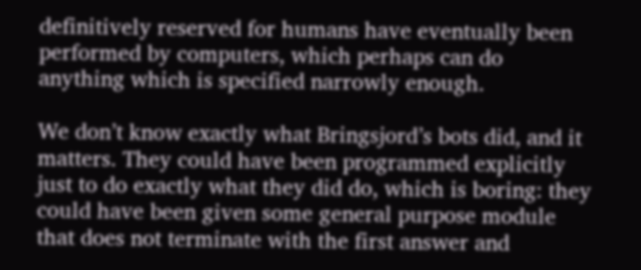definitively reserved for humans have eventually been performed by computers, which perhaps can do anything which is specified narrowly enough.

We don’t know exactly what Bringsjord’s bots did, and it matters. They could have been programmed explicitly just to do exactly what they did do, which is boring: they could have been given some general purpose module that does not terminate with the first answer and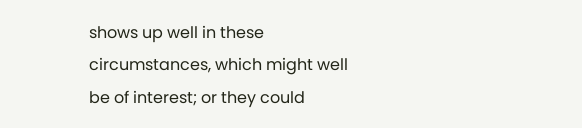shows up well in these circumstances, which might well be of interest; or they could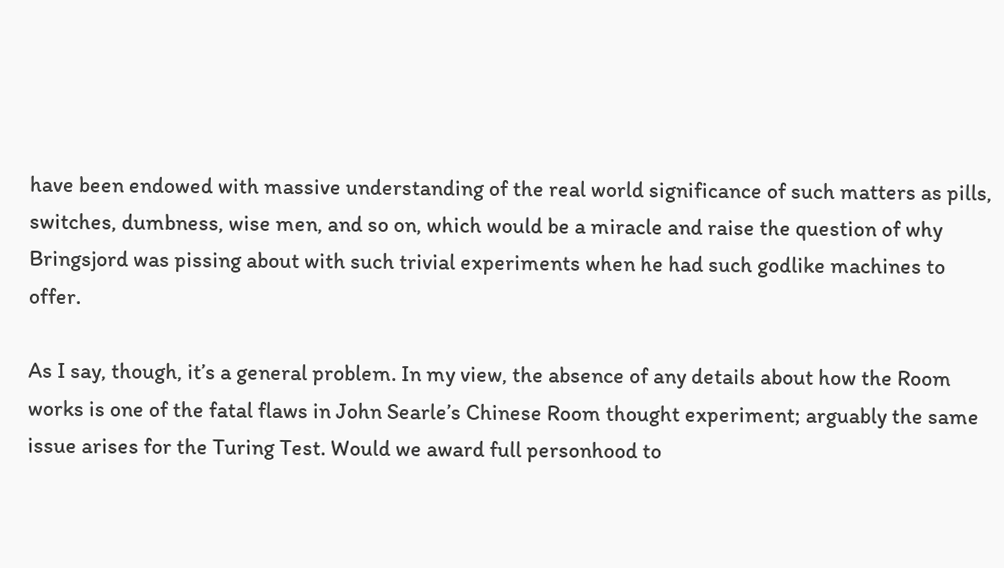have been endowed with massive understanding of the real world significance of such matters as pills, switches, dumbness, wise men, and so on, which would be a miracle and raise the question of why Bringsjord was pissing about with such trivial experiments when he had such godlike machines to offer.

As I say, though, it’s a general problem. In my view, the absence of any details about how the Room works is one of the fatal flaws in John Searle’s Chinese Room thought experiment; arguably the same issue arises for the Turing Test. Would we award full personhood to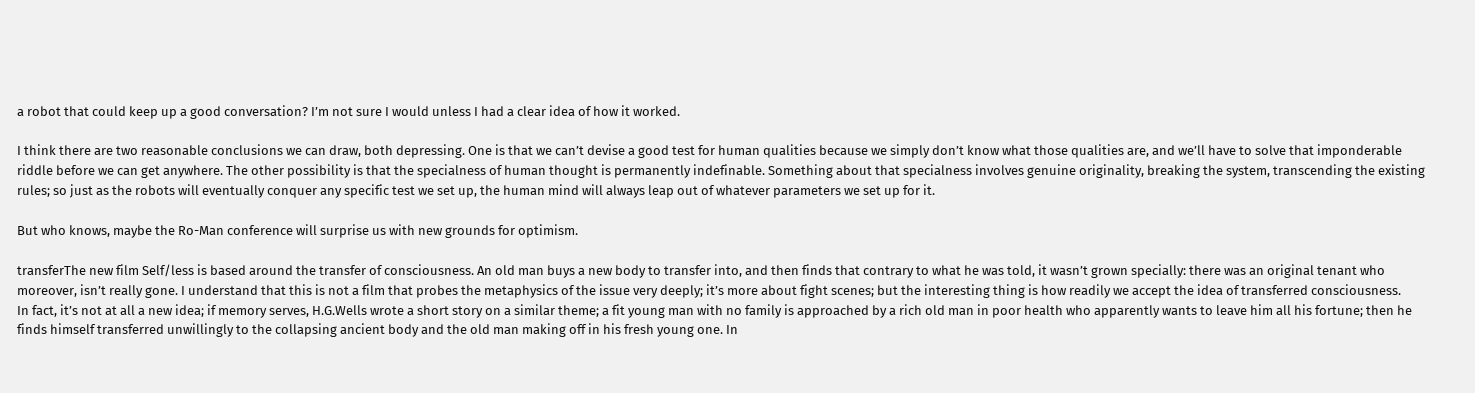a robot that could keep up a good conversation? I’m not sure I would unless I had a clear idea of how it worked.

I think there are two reasonable conclusions we can draw, both depressing. One is that we can’t devise a good test for human qualities because we simply don’t know what those qualities are, and we’ll have to solve that imponderable riddle before we can get anywhere. The other possibility is that the specialness of human thought is permanently indefinable. Something about that specialness involves genuine originality, breaking the system, transcending the existing rules; so just as the robots will eventually conquer any specific test we set up, the human mind will always leap out of whatever parameters we set up for it.

But who knows, maybe the Ro-Man conference will surprise us with new grounds for optimism.

transferThe new film Self/less is based around the transfer of consciousness. An old man buys a new body to transfer into, and then finds that contrary to what he was told, it wasn’t grown specially: there was an original tenant who moreover, isn’t really gone. I understand that this is not a film that probes the metaphysics of the issue very deeply; it’s more about fight scenes; but the interesting thing is how readily we accept the idea of transferred consciousness.
In fact, it’s not at all a new idea; if memory serves, H.G.Wells wrote a short story on a similar theme; a fit young man with no family is approached by a rich old man in poor health who apparently wants to leave him all his fortune; then he finds himself transferred unwillingly to the collapsing ancient body and the old man making off in his fresh young one. In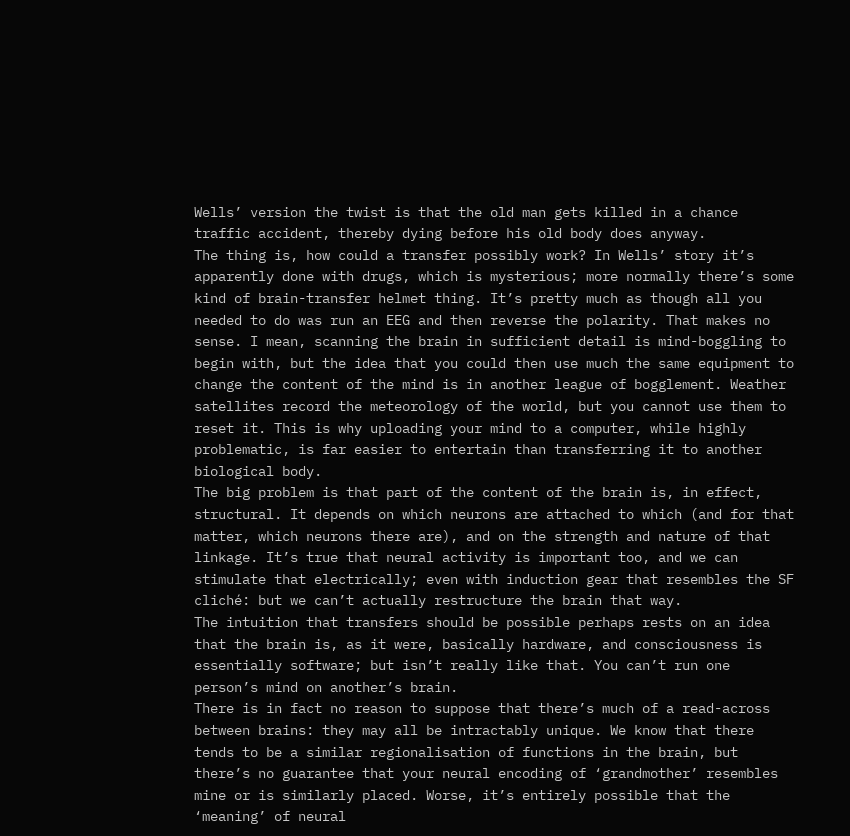Wells’ version the twist is that the old man gets killed in a chance traffic accident, thereby dying before his old body does anyway.
The thing is, how could a transfer possibly work? In Wells’ story it’s apparently done with drugs, which is mysterious; more normally there’s some kind of brain-transfer helmet thing. It’s pretty much as though all you needed to do was run an EEG and then reverse the polarity. That makes no sense. I mean, scanning the brain in sufficient detail is mind-boggling to begin with, but the idea that you could then use much the same equipment to change the content of the mind is in another league of bogglement. Weather satellites record the meteorology of the world, but you cannot use them to reset it. This is why uploading your mind to a computer, while highly problematic, is far easier to entertain than transferring it to another biological body.
The big problem is that part of the content of the brain is, in effect, structural. It depends on which neurons are attached to which (and for that matter, which neurons there are), and on the strength and nature of that linkage. It’s true that neural activity is important too, and we can stimulate that electrically; even with induction gear that resembles the SF cliché: but we can’t actually restructure the brain that way.
The intuition that transfers should be possible perhaps rests on an idea that the brain is, as it were, basically hardware, and consciousness is essentially software; but isn’t really like that. You can’t run one person’s mind on another’s brain.
There is in fact no reason to suppose that there’s much of a read-across between brains: they may all be intractably unique. We know that there tends to be a similar regionalisation of functions in the brain, but there’s no guarantee that your neural encoding of ‘grandmother’ resembles mine or is similarly placed. Worse, it’s entirely possible that the ‘meaning’ of neural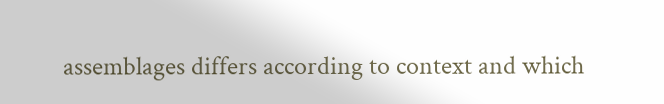assemblages differs according to context and which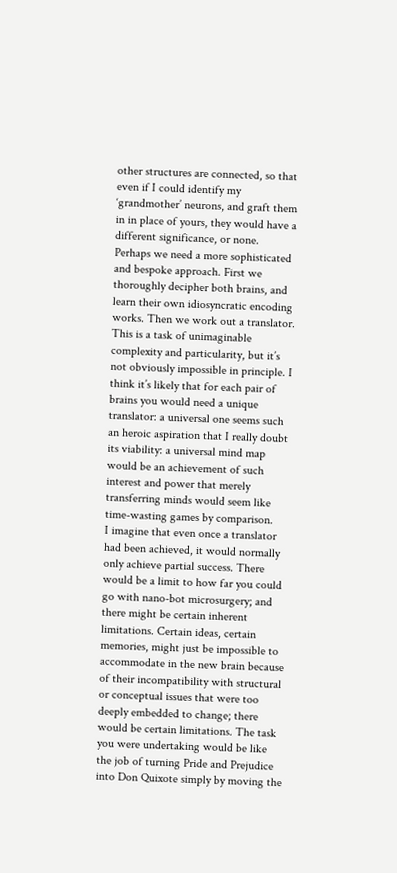other structures are connected, so that even if I could identify my ‘grandmother’ neurons, and graft them in in place of yours, they would have a different significance, or none.
Perhaps we need a more sophisticated and bespoke approach. First we thoroughly decipher both brains, and learn their own idiosyncratic encoding works. Then we work out a translator. This is a task of unimaginable complexity and particularity, but it’s not obviously impossible in principle. I think it’s likely that for each pair of brains you would need a unique translator: a universal one seems such an heroic aspiration that I really doubt its viability: a universal mind map would be an achievement of such interest and power that merely transferring minds would seem like time-wasting games by comparison.
I imagine that even once a translator had been achieved, it would normally only achieve partial success. There would be a limit to how far you could go with nano-bot microsurgery; and there might be certain inherent limitations. Certain ideas, certain memories, might just be impossible to accommodate in the new brain because of their incompatibility with structural or conceptual issues that were too deeply embedded to change; there would be certain limitations. The task you were undertaking would be like the job of turning Pride and Prejudice into Don Quixote simply by moving the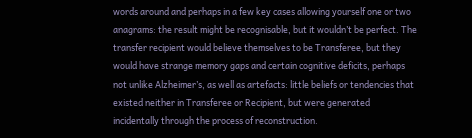words around and perhaps in a few key cases allowing yourself one or two anagrams: the result might be recognisable, but it wouldn’t be perfect. The transfer recipient would believe themselves to be Transferee, but they would have strange memory gaps and certain cognitive deficits, perhaps not unlike Alzheimer’s, as well as artefacts: little beliefs or tendencies that existed neither in Transferee or Recipient, but were generated incidentally through the process of reconstruction.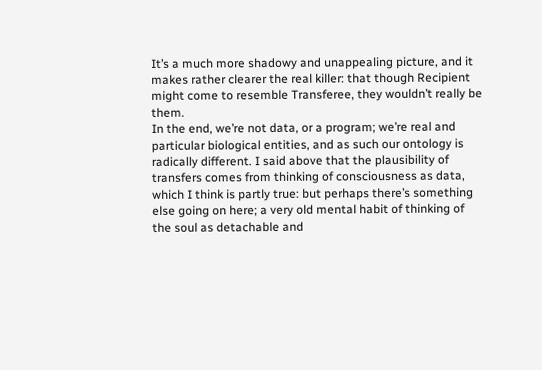It’s a much more shadowy and unappealing picture, and it makes rather clearer the real killer: that though Recipient might come to resemble Transferee, they wouldn’t really be them.
In the end, we’re not data, or a program; we’re real and particular biological entities, and as such our ontology is radically different. I said above that the plausibility of transfers comes from thinking of consciousness as data, which I think is partly true: but perhaps there’s something else going on here; a very old mental habit of thinking of the soul as detachable and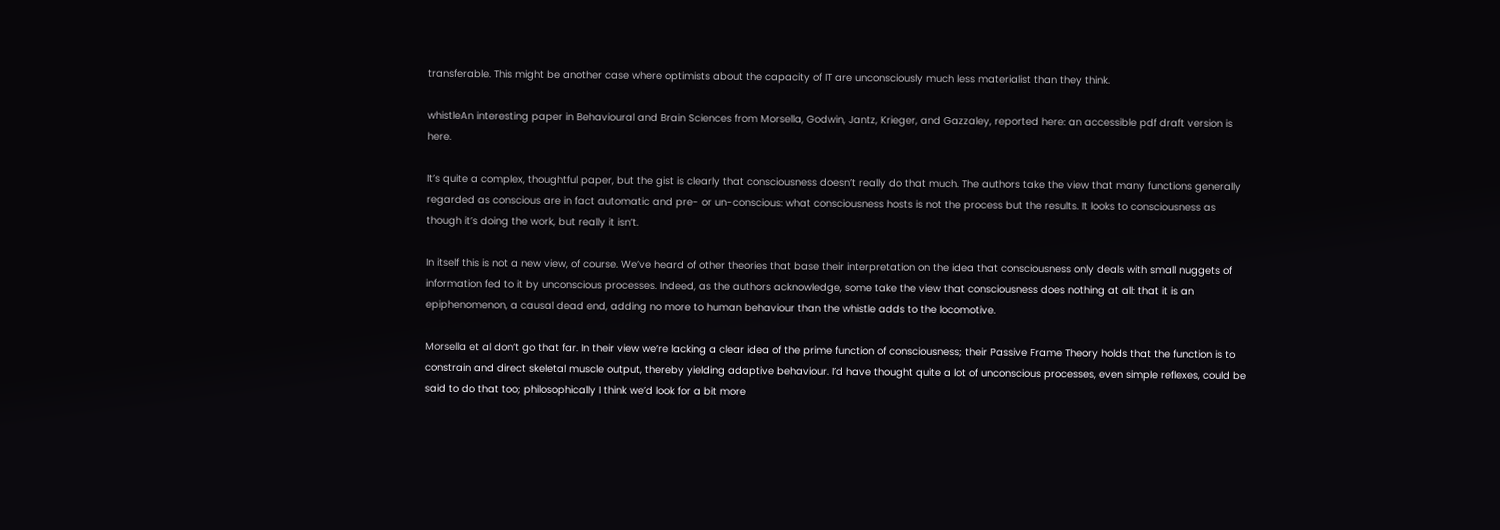transferable. This might be another case where optimists about the capacity of IT are unconsciously much less materialist than they think.

whistleAn interesting paper in Behavioural and Brain Sciences from Morsella, Godwin, Jantz, Krieger, and Gazzaley, reported here: an accessible pdf draft version is here.

It’s quite a complex, thoughtful paper, but the gist is clearly that consciousness doesn’t really do that much. The authors take the view that many functions generally regarded as conscious are in fact automatic and pre- or un-conscious: what consciousness hosts is not the process but the results. It looks to consciousness as though it’s doing the work, but really it isn’t.

In itself this is not a new view, of course. We’ve heard of other theories that base their interpretation on the idea that consciousness only deals with small nuggets of information fed to it by unconscious processes. Indeed, as the authors acknowledge, some take the view that consciousness does nothing at all: that it is an epiphenomenon, a causal dead end, adding no more to human behaviour than the whistle adds to the locomotive.

Morsella et al don’t go that far. In their view we’re lacking a clear idea of the prime function of consciousness; their Passive Frame Theory holds that the function is to constrain and direct skeletal muscle output, thereby yielding adaptive behaviour. I’d have thought quite a lot of unconscious processes, even simple reflexes, could be said to do that too; philosophically I think we’d look for a bit more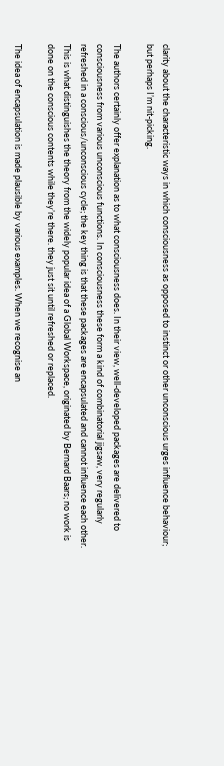clarity about the characteristic ways in which consciousness as opposed to instinct or other unconscious urges influence behaviour; but perhaps I’m nit-picking.

The authors certainly offer explanation as to what consciousness does. In their view, well-developed packages are delivered to consciousness from various unconscious functions. In consciousness these form a kind of combinatorial jigsaw, very regularly refreshed in a conscious/unconscious cycle; the key thing is that these packages are encapsulated and cannot influence each other. This is what distinguishes the theory from the widely popular idea of a Global Workspace, originated by Bernard Baars; no work is done on the conscious contents while they’re there. they just sit until refreshed or replaced.

The idea of encapsulation is made plausible by various examples. When we recognise an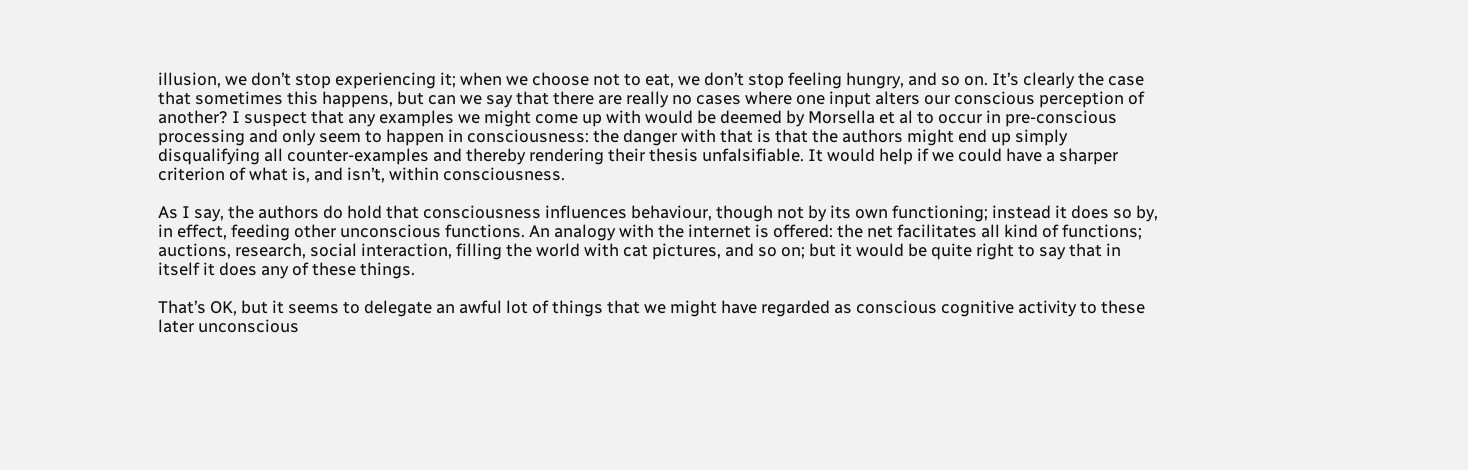illusion, we don’t stop experiencing it; when we choose not to eat, we don’t stop feeling hungry, and so on. It’s clearly the case that sometimes this happens, but can we say that there are really no cases where one input alters our conscious perception of another? I suspect that any examples we might come up with would be deemed by Morsella et al to occur in pre-conscious processing and only seem to happen in consciousness: the danger with that is that the authors might end up simply disqualifying all counter-examples and thereby rendering their thesis unfalsifiable. It would help if we could have a sharper criterion of what is, and isn’t, within consciousness.

As I say, the authors do hold that consciousness influences behaviour, though not by its own functioning; instead it does so by, in effect, feeding other unconscious functions. An analogy with the internet is offered: the net facilitates all kind of functions; auctions, research, social interaction, filling the world with cat pictures, and so on; but it would be quite right to say that in itself it does any of these things.

That’s OK, but it seems to delegate an awful lot of things that we might have regarded as conscious cognitive activity to these later unconscious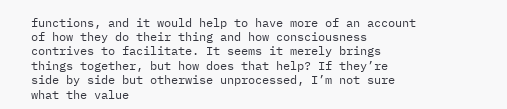functions, and it would help to have more of an account of how they do their thing and how consciousness contrives to facilitate. It seems it merely brings things together, but how does that help? If they’re side by side but otherwise unprocessed, I’m not sure what the value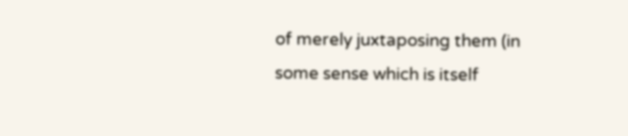of merely juxtaposing them (in some sense which is itself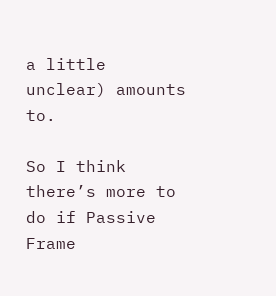a little unclear) amounts to.

So I think there’s more to do if Passive Frame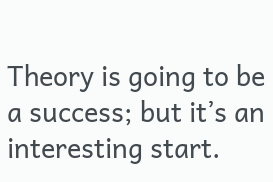Theory is going to be a success; but it’s an interesting start.